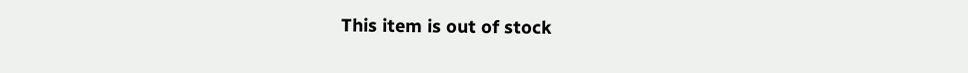This item is out of stock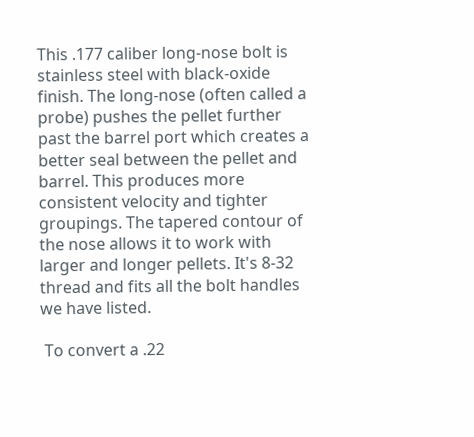This .177 caliber long-nose bolt is stainless steel with black-oxide finish. The long-nose (often called a probe) pushes the pellet further past the barrel port which creates a better seal between the pellet and barrel. This produces more consistent velocity and tighter groupings. The tapered contour of the nose allows it to work with larger and longer pellets. It's 8-32 thread and fits all the bolt handles we have listed.

 To convert a .22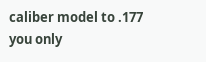caliber model to .177 you only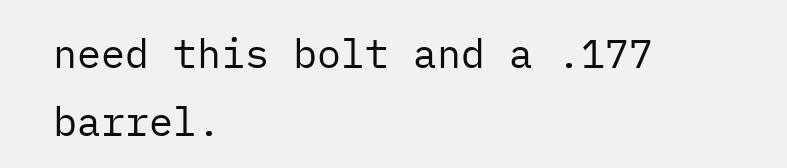need this bolt and a .177 barrel.